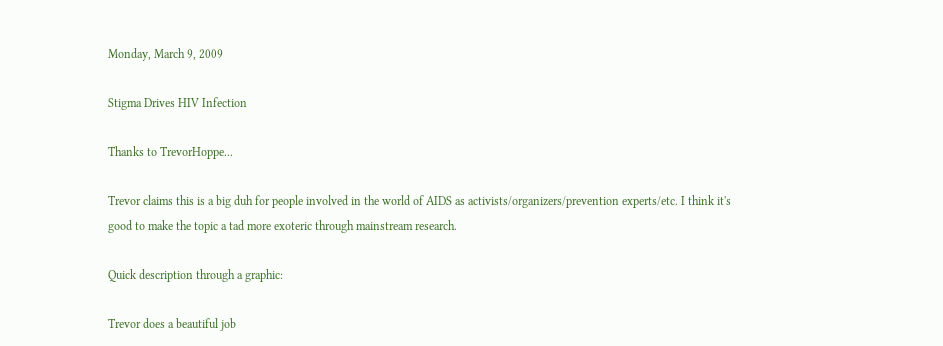Monday, March 9, 2009

Stigma Drives HIV Infection

Thanks to TrevorHoppe...

Trevor claims this is a big duh for people involved in the world of AIDS as activists/organizers/prevention experts/etc. I think it's good to make the topic a tad more exoteric through mainstream research.

Quick description through a graphic:

Trevor does a beautiful job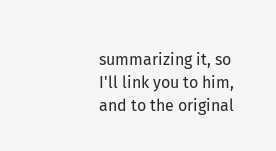summarizing it, so I'll link you to him, and to the original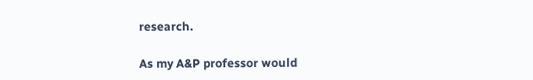research.

As my A&P professor would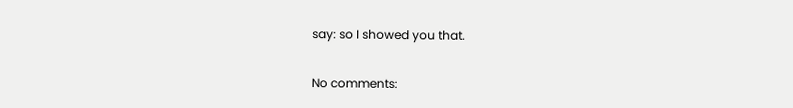say: so I showed you that.

No comments: